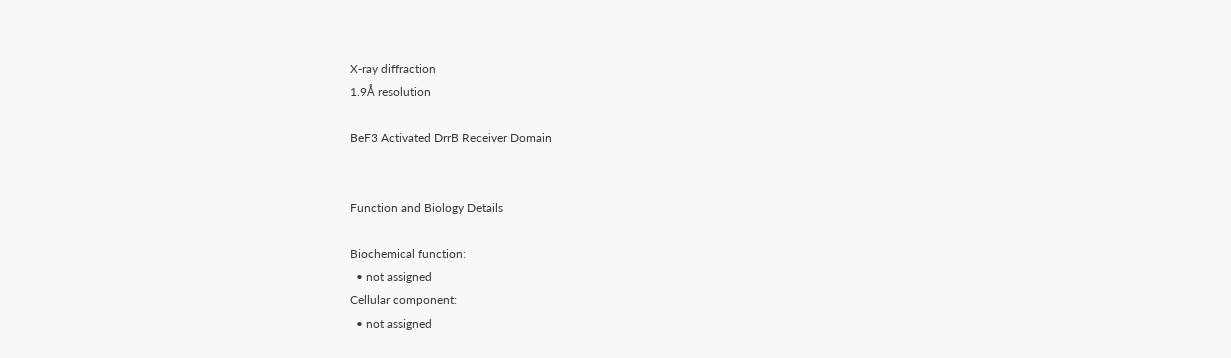X-ray diffraction
1.9Å resolution

BeF3 Activated DrrB Receiver Domain


Function and Biology Details

Biochemical function:
  • not assigned
Cellular component:
  • not assigned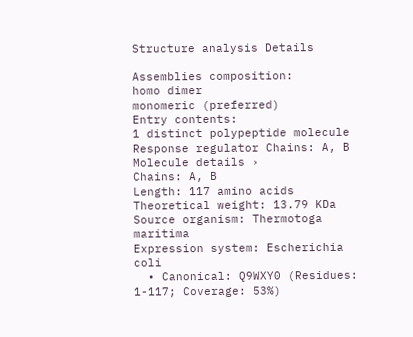Structure analysis Details

Assemblies composition:
homo dimer
monomeric (preferred)
Entry contents:
1 distinct polypeptide molecule
Response regulator Chains: A, B
Molecule details ›
Chains: A, B
Length: 117 amino acids
Theoretical weight: 13.79 KDa
Source organism: Thermotoga maritima
Expression system: Escherichia coli
  • Canonical: Q9WXY0 (Residues: 1-117; Coverage: 53%)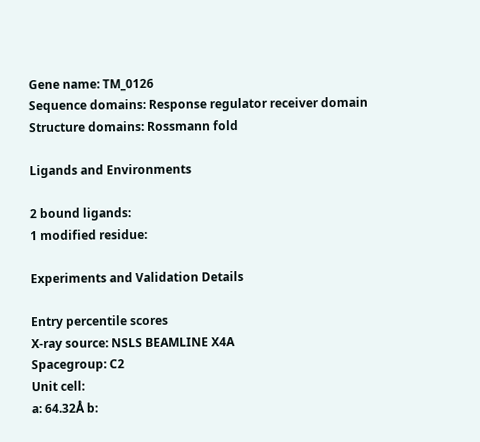Gene name: TM_0126
Sequence domains: Response regulator receiver domain
Structure domains: Rossmann fold

Ligands and Environments

2 bound ligands:
1 modified residue:

Experiments and Validation Details

Entry percentile scores
X-ray source: NSLS BEAMLINE X4A
Spacegroup: C2
Unit cell:
a: 64.32Å b: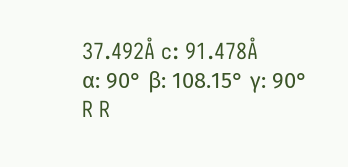37.492Å c: 91.478Å
α: 90° β: 108.15° γ: 90°
R R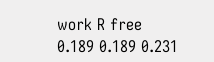work R free
0.189 0.189 0.231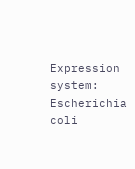Expression system: Escherichia coli